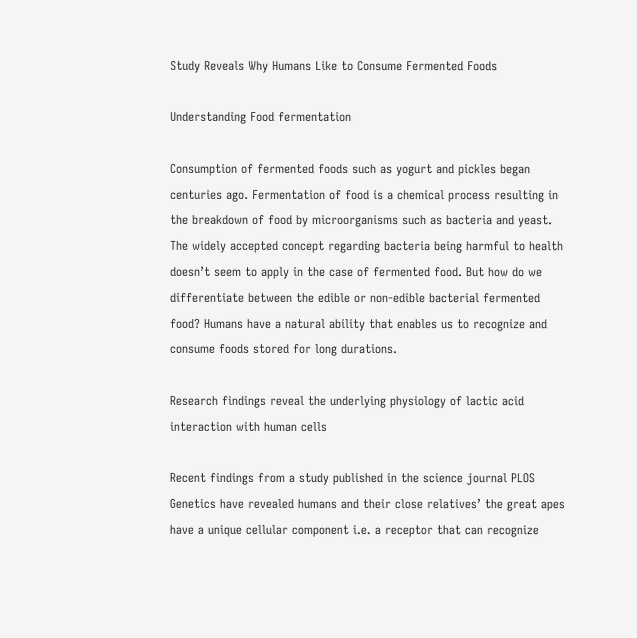Study Reveals Why Humans Like to Consume Fermented Foods

Understanding Food fermentation

Consumption of fermented foods such as yogurt and pickles began centuries ago. Fermentation of food is a chemical process resulting in the breakdown of food by microorganisms such as bacteria and yeast. The widely accepted concept regarding bacteria being harmful to health doesn’t seem to apply in the case of fermented food. But how do we differentiate between the edible or non-edible bacterial fermented food? Humans have a natural ability that enables us to recognize and consume foods stored for long durations.

Research findings reveal the underlying physiology of lactic acid interaction with human cells

Recent findings from a study published in the science journal PLOS Genetics have revealed humans and their close relatives’ the great apes have a unique cellular component i.e. a receptor that can recognize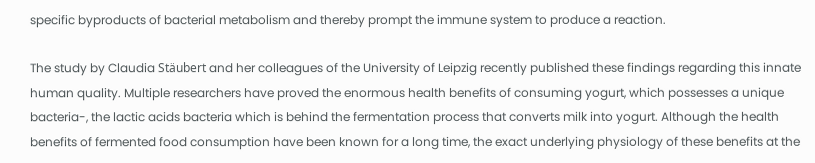specific byproducts of bacterial metabolism and thereby prompt the immune system to produce a reaction.

The study by Claudia Stäubert and her colleagues of the University of Leipzig recently published these findings regarding this innate human quality. Multiple researchers have proved the enormous health benefits of consuming yogurt, which possesses a unique bacteria-, the lactic acids bacteria which is behind the fermentation process that converts milk into yogurt. Although the health benefits of fermented food consumption have been known for a long time, the exact underlying physiology of these benefits at the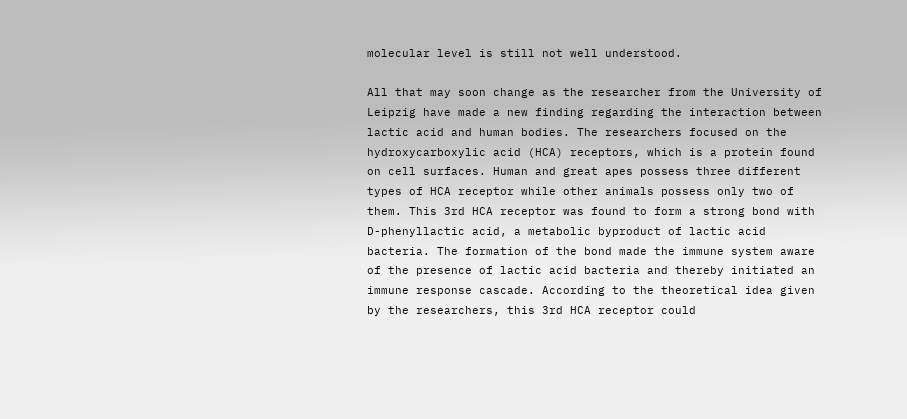molecular level is still not well understood.

All that may soon change as the researcher from the University of Leipzig have made a new finding regarding the interaction between lactic acid and human bodies. The researchers focused on the hydroxycarboxylic acid (HCA) receptors, which is a protein found on cell surfaces. Human and great apes possess three different types of HCA receptor while other animals possess only two of them. This 3rd HCA receptor was found to form a strong bond with D-phenyllactic acid, a metabolic byproduct of lactic acid bacteria. The formation of the bond made the immune system aware of the presence of lactic acid bacteria and thereby initiated an immune response cascade. According to the theoretical idea given by the researchers, this 3rd HCA receptor could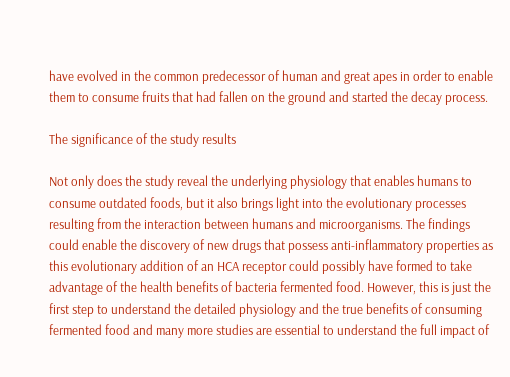have evolved in the common predecessor of human and great apes in order to enable them to consume fruits that had fallen on the ground and started the decay process.

The significance of the study results

Not only does the study reveal the underlying physiology that enables humans to consume outdated foods, but it also brings light into the evolutionary processes resulting from the interaction between humans and microorganisms. The findings could enable the discovery of new drugs that possess anti-inflammatory properties as this evolutionary addition of an HCA receptor could possibly have formed to take advantage of the health benefits of bacteria fermented food. However, this is just the first step to understand the detailed physiology and the true benefits of consuming fermented food and many more studies are essential to understand the full impact of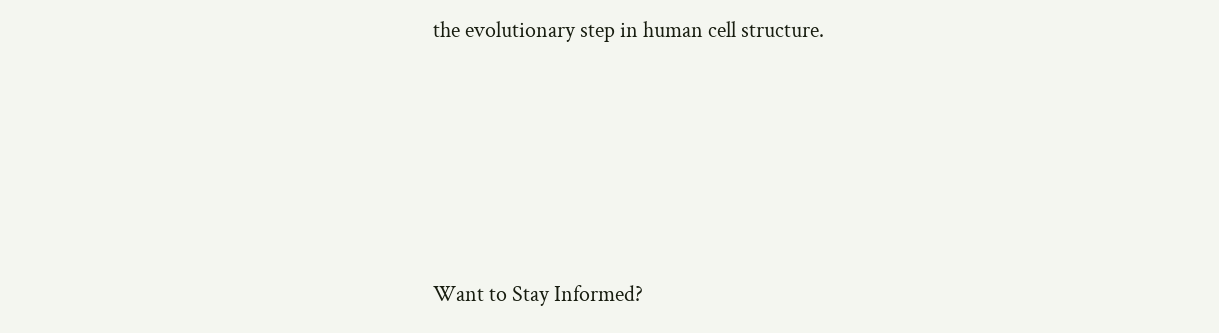the evolutionary step in human cell structure.





Want to Stay Informed?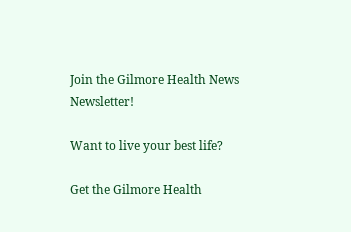Join the Gilmore Health News Newsletter!

Want to live your best life?

Get the Gilmore Health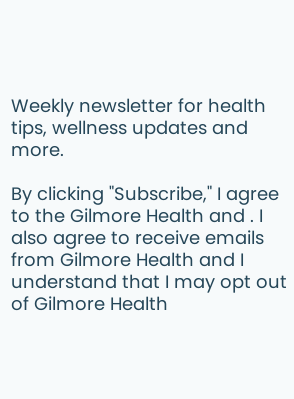Weekly newsletter for health tips, wellness updates and more.

By clicking "Subscribe," I agree to the Gilmore Health and . I also agree to receive emails from Gilmore Health and I understand that I may opt out of Gilmore Health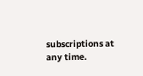subscriptions at any time.